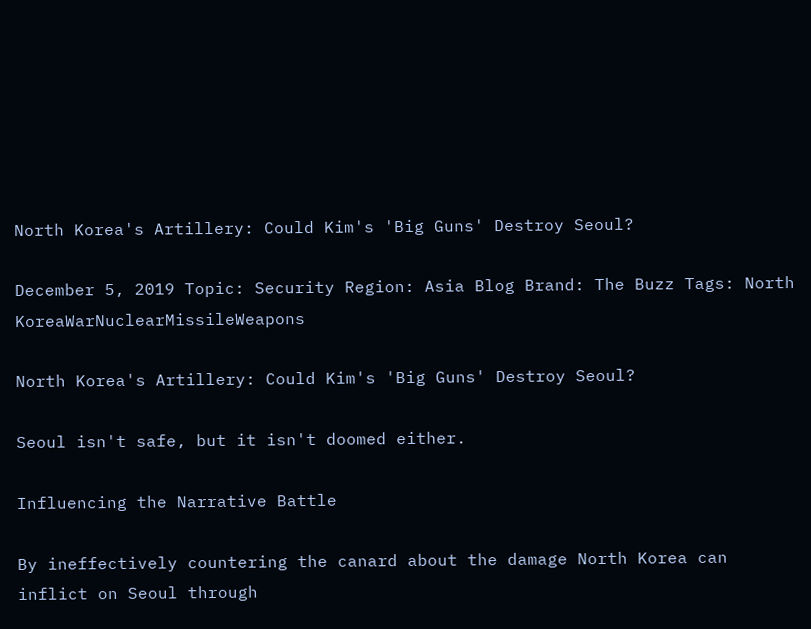North Korea's Artillery: Could Kim's 'Big Guns' Destroy Seoul?

December 5, 2019 Topic: Security Region: Asia Blog Brand: The Buzz Tags: North KoreaWarNuclearMissileWeapons

North Korea's Artillery: Could Kim's 'Big Guns' Destroy Seoul?

Seoul isn't safe, but it isn't doomed either.

Influencing the Narrative Battle

By ineffectively countering the canard about the damage North Korea can inflict on Seoul through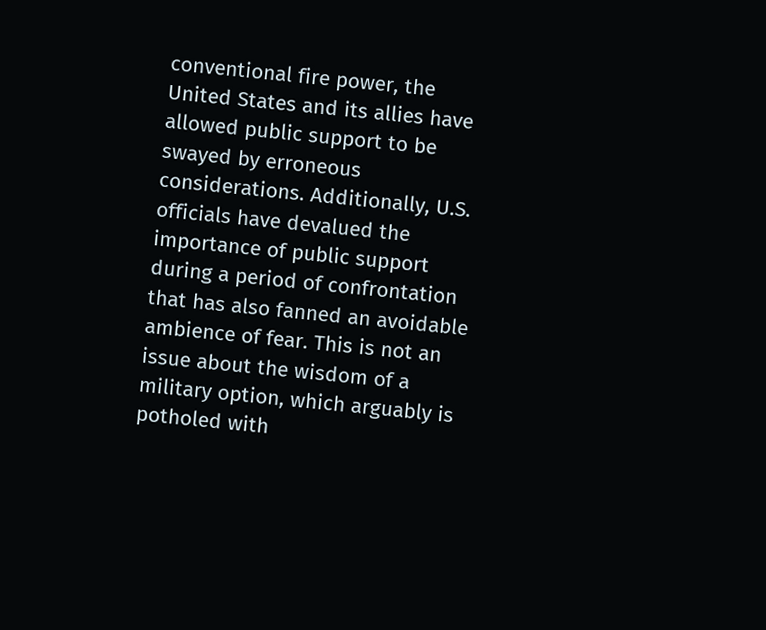conventional fire power, the United States and its allies have allowed public support to be swayed by erroneous considerations. Additionally, U.S. officials have devalued the importance of public support during a period of confrontation that has also fanned an avoidable ambience of fear. This is not an issue about the wisdom of a military option, which arguably is potholed with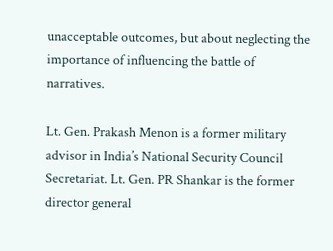unacceptable outcomes, but about neglecting the importance of influencing the battle of narratives.

Lt. Gen. Prakash Menon is a former military advisor in India’s National Security Council Secretariat. Lt. Gen. PR Shankar is the former director general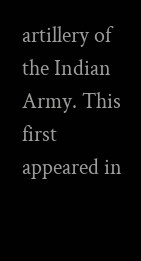artillery of the Indian Army. This first appeared in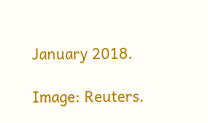January 2018.

Image: Reuters.